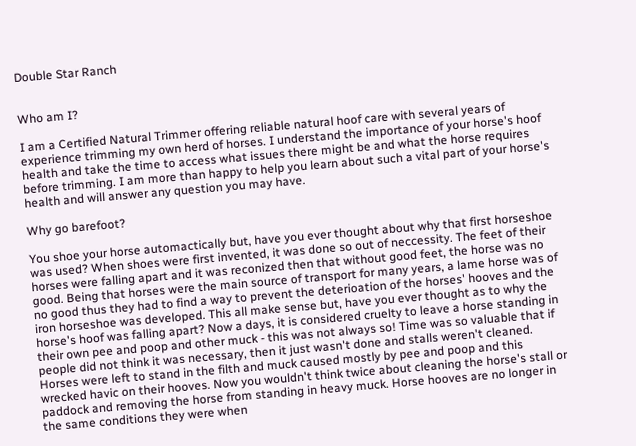Double Star Ranch


Who am I?

I am a Certified Natural Trimmer offering reliable natural hoof care with several years of experience trimming my own herd of horses. I understand the importance of your horse's hoof health and take the time to access what issues there might be and what the horse requires before trimming. I am more than happy to help you learn about such a vital part of your horse's health and will answer any question you may have.

Why go barefoot?

You shoe your horse automactically but, have you ever thought about why that first horseshoe was used? When shoes were first invented, it was done so out of neccessity. The feet of their horses were falling apart and it was reconized then that without good feet, the horse was no good. Being that horses were the main source of transport for many years, a lame horse was of no good thus they had to find a way to prevent the deterioation of the horses' hooves and the iron horseshoe was developed. This all make sense but, have you ever thought as to why the horse's hoof was falling apart? Now a days, it is considered cruelty to leave a horse standing in their own pee and poop and other muck - this was not always so! Time was so valuable that if people did not think it was necessary, then it just wasn't done and stalls weren't cleaned. Horses were left to stand in the filth and muck caused mostly by pee and poop and this wrecked havic on their hooves. Now you wouldn't think twice about cleaning the horse's stall or paddock and removing the horse from standing in heavy muck. Horse hooves are no longer in the same conditions they were when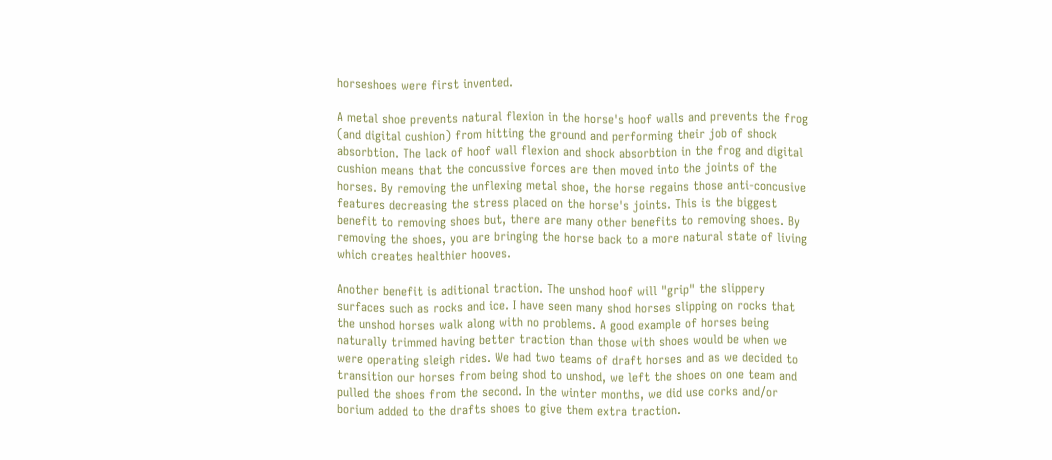horseshoes were first invented.

A metal shoe prevents natural flexion in the horse's hoof walls and prevents the frog (and digital cushion) from hitting the ground and performing their job of shock absorbtion. The lack of hoof wall flexion and shock absorbtion in the frog and digital cushion means that the concussive forces are then moved into the joints of the horses. By removing the unflexing metal shoe, the horse regains those anti-concusive features decreasing the stress placed on the horse's joints. This is the biggest benefit to removing shoes but, there are many other benefits to removing shoes. By removing the shoes, you are bringing the horse back to a more natural state of living which creates healthier hooves.

Another benefit is aditional traction. The unshod hoof will "grip" the slippery surfaces such as rocks and ice. I have seen many shod horses slipping on rocks that the unshod horses walk along with no problems. A good example of horses being naturally trimmed having better traction than those with shoes would be when we were operating sleigh rides. We had two teams of draft horses and as we decided to transition our horses from being shod to unshod, we left the shoes on one team and pulled the shoes from the second. In the winter months, we did use corks and/or borium added to the drafts shoes to give them extra traction.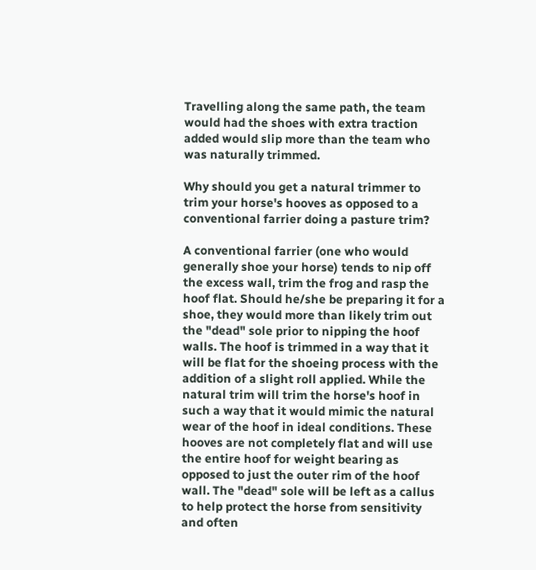Travelling along the same path, the team would had the shoes with extra traction added would slip more than the team who was naturally trimmed.

Why should you get a natural trimmer to trim your horse's hooves as opposed to a conventional farrier doing a pasture trim?

A conventional farrier (one who would generally shoe your horse) tends to nip off the excess wall, trim the frog and rasp the hoof flat. Should he/she be preparing it for a shoe, they would more than likely trim out the "dead" sole prior to nipping the hoof walls. The hoof is trimmed in a way that it will be flat for the shoeing process with the addition of a slight roll applied. While the natural trim will trim the horse's hoof in such a way that it would mimic the natural wear of the hoof in ideal conditions. These hooves are not completely flat and will use the entire hoof for weight bearing as opposed to just the outer rim of the hoof wall. The "dead" sole will be left as a callus to help protect the horse from sensitivity and often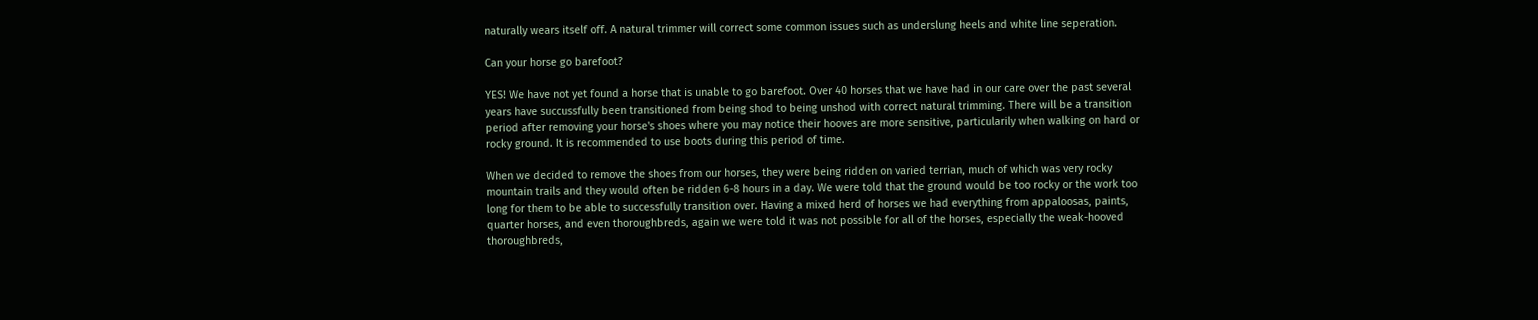naturally wears itself off. A natural trimmer will correct some common issues such as underslung heels and white line seperation.

Can your horse go barefoot?

YES! We have not yet found a horse that is unable to go barefoot. Over 40 horses that we have had in our care over the past several years have succussfully been transitioned from being shod to being unshod with correct natural trimming. There will be a transition period after removing your horse's shoes where you may notice their hooves are more sensitive, particularily when walking on hard or rocky ground. It is recommended to use boots during this period of time.

When we decided to remove the shoes from our horses, they were being ridden on varied terrian, much of which was very rocky mountain trails and they would often be ridden 6-8 hours in a day. We were told that the ground would be too rocky or the work too long for them to be able to successfully transition over. Having a mixed herd of horses we had everything from appaloosas, paints, quarter horses, and even thoroughbreds, again we were told it was not possible for all of the horses, especially the weak-hooved thoroughbreds,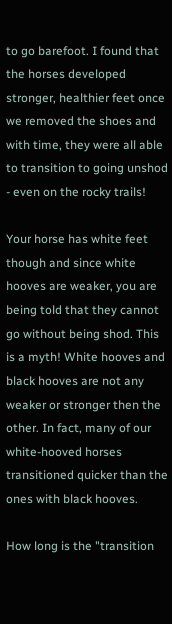to go barefoot. I found that the horses developed stronger, healthier feet once we removed the shoes and with time, they were all able to transition to going unshod - even on the rocky trails!

Your horse has white feet though and since white hooves are weaker, you are being told that they cannot go without being shod. This is a myth! White hooves and black hooves are not any weaker or stronger then the other. In fact, many of our white-hooved horses transitioned quicker than the ones with black hooves.

How long is the "transition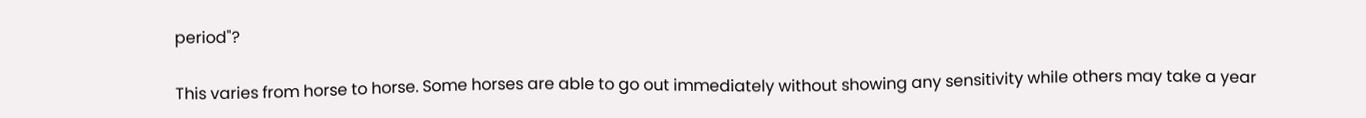period"?

This varies from horse to horse. Some horses are able to go out immediately without showing any sensitivity while others may take a year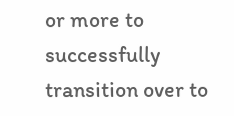or more to successfully transition over to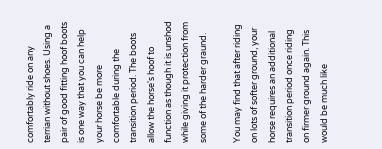comfortably ride on any terrian without shoes. Using a pair of good fitting hoof boots is one way that you can help your horse be more comfortable during the transition period. The boots allow the horse's hoof to function as though it is unshod while giving it protection from some of the harder graund.

You may find that after riding on lots of softer ground, your horse requires an additional transition period once riding on firmer ground again. This would be much like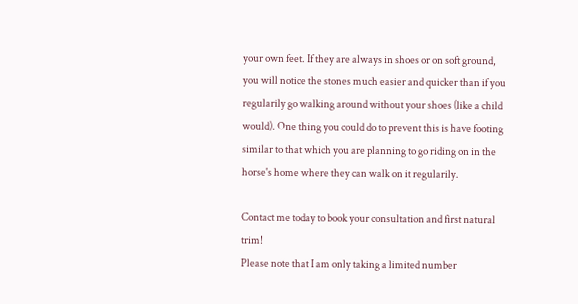your own feet. If they are always in shoes or on soft ground, you will notice the stones much easier and quicker than if you regularily go walking around without your shoes (like a child would). One thing you could do to prevent this is have footing similar to that which you are planning to go riding on in the horse's home where they can walk on it regularily.

Contact me today to book your consultation and first natural trim!
Please note that I am only taking a limited number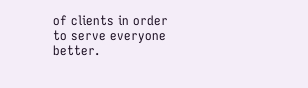of clients in order to serve everyone better.